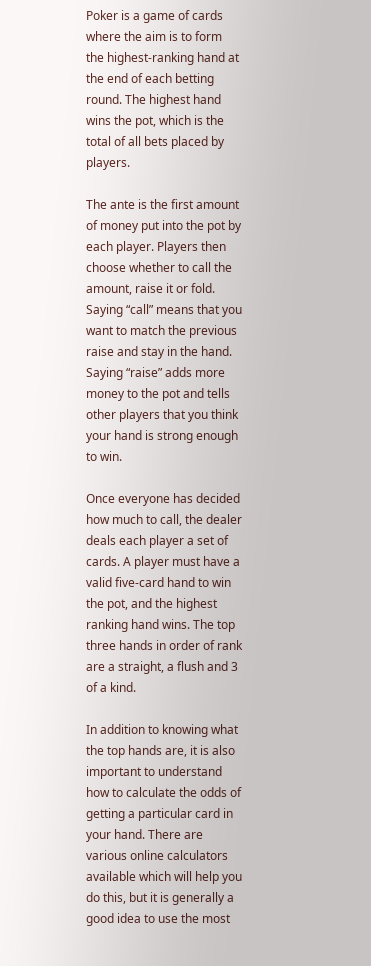Poker is a game of cards where the aim is to form the highest-ranking hand at the end of each betting round. The highest hand wins the pot, which is the total of all bets placed by players.

The ante is the first amount of money put into the pot by each player. Players then choose whether to call the amount, raise it or fold. Saying “call” means that you want to match the previous raise and stay in the hand. Saying “raise” adds more money to the pot and tells other players that you think your hand is strong enough to win.

Once everyone has decided how much to call, the dealer deals each player a set of cards. A player must have a valid five-card hand to win the pot, and the highest ranking hand wins. The top three hands in order of rank are a straight, a flush and 3 of a kind.

In addition to knowing what the top hands are, it is also important to understand how to calculate the odds of getting a particular card in your hand. There are various online calculators available which will help you do this, but it is generally a good idea to use the most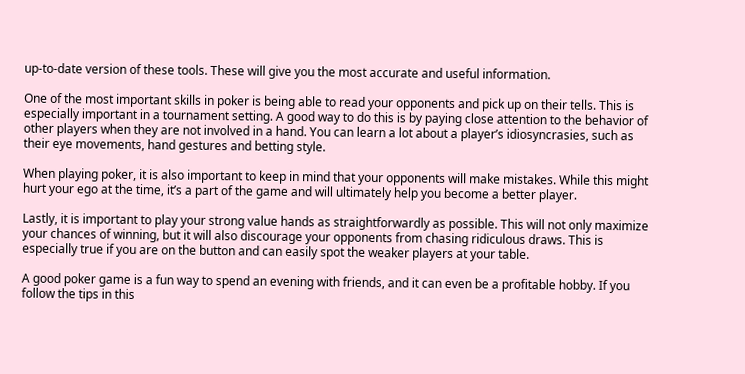up-to-date version of these tools. These will give you the most accurate and useful information.

One of the most important skills in poker is being able to read your opponents and pick up on their tells. This is especially important in a tournament setting. A good way to do this is by paying close attention to the behavior of other players when they are not involved in a hand. You can learn a lot about a player’s idiosyncrasies, such as their eye movements, hand gestures and betting style.

When playing poker, it is also important to keep in mind that your opponents will make mistakes. While this might hurt your ego at the time, it’s a part of the game and will ultimately help you become a better player.

Lastly, it is important to play your strong value hands as straightforwardly as possible. This will not only maximize your chances of winning, but it will also discourage your opponents from chasing ridiculous draws. This is especially true if you are on the button and can easily spot the weaker players at your table.

A good poker game is a fun way to spend an evening with friends, and it can even be a profitable hobby. If you follow the tips in this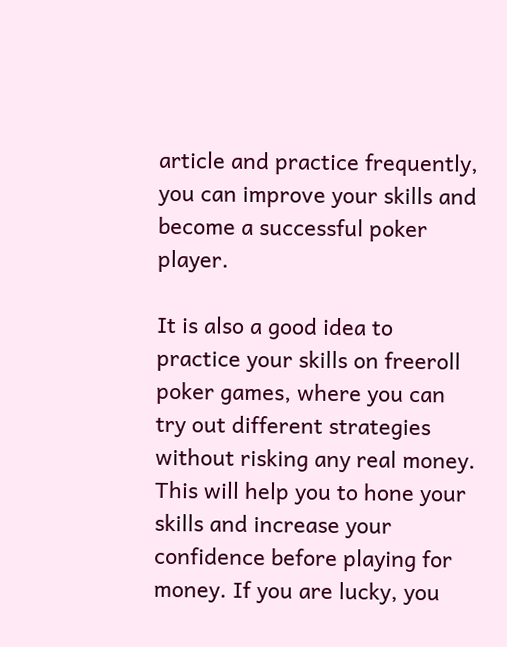article and practice frequently, you can improve your skills and become a successful poker player.

It is also a good idea to practice your skills on freeroll poker games, where you can try out different strategies without risking any real money. This will help you to hone your skills and increase your confidence before playing for money. If you are lucky, you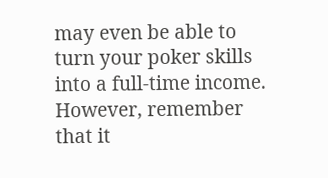may even be able to turn your poker skills into a full-time income. However, remember that it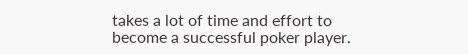takes a lot of time and effort to become a successful poker player.